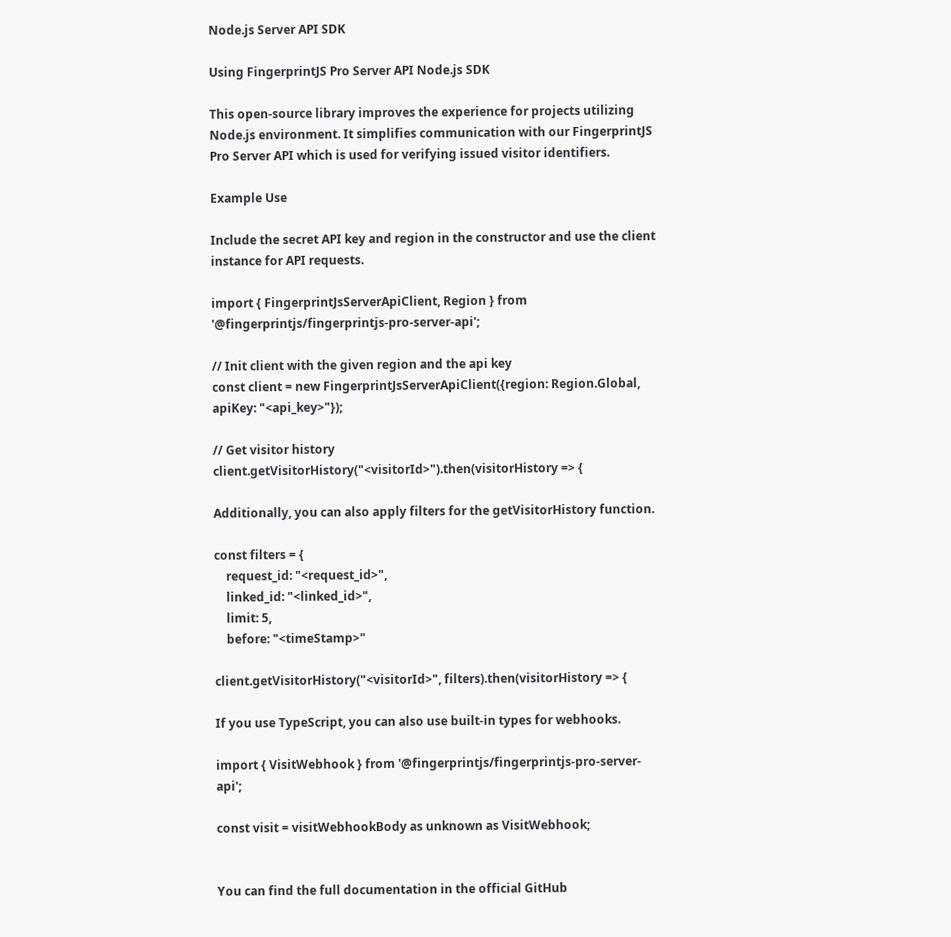Node.js Server API SDK

Using FingerprintJS Pro Server API Node.js SDK

This open-source library improves the experience for projects utilizing Node.js environment. It simplifies communication with our FingerprintJS Pro Server API which is used for verifying issued visitor identifiers.

Example Use

Include the secret API key and region in the constructor and use the client instance for API requests.

import { FingerprintJsServerApiClient, Region } from '@fingerprintjs/fingerprintjs-pro-server-api';

// Init client with the given region and the api key
const client = new FingerprintJsServerApiClient({region: Region.Global, apiKey: "<api_key>"});

// Get visitor history
client.getVisitorHistory("<visitorId>").then(visitorHistory => {

Additionally, you can also apply filters for the getVisitorHistory function.

const filters = {
    request_id: "<request_id>",
    linked_id: "<linked_id>",
    limit: 5,
    before: "<timeStamp>"

client.getVisitorHistory("<visitorId>", filters).then(visitorHistory => {

If you use TypeScript, you can also use built-in types for webhooks.

import { VisitWebhook } from '@fingerprintjs/fingerprintjs-pro-server-api';

const visit = visitWebhookBody as unknown as VisitWebhook;


You can find the full documentation in the official GitHub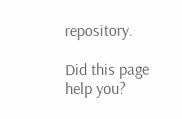repository.

Did this page help you?